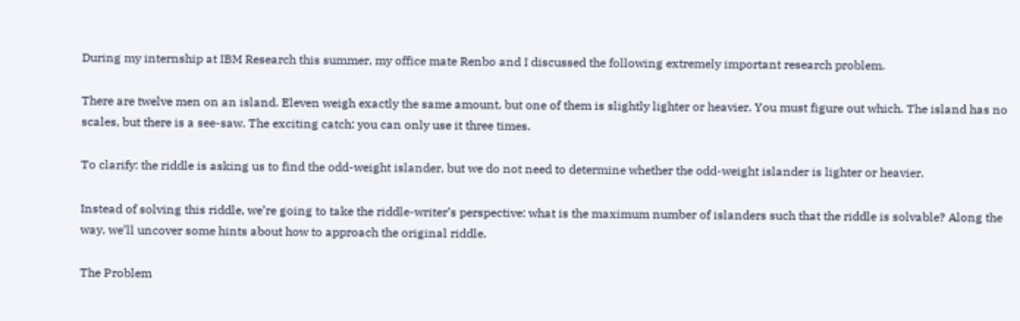During my internship at IBM Research this summer, my office mate Renbo and I discussed the following extremely important research problem.

There are twelve men on an island. Eleven weigh exactly the same amount, but one of them is slightly lighter or heavier. You must figure out which. The island has no scales, but there is a see-saw. The exciting catch: you can only use it three times.

To clarify: the riddle is asking us to find the odd-weight islander, but we do not need to determine whether the odd-weight islander is lighter or heavier.

Instead of solving this riddle, we’re going to take the riddle-writer’s perspective: what is the maximum number of islanders such that the riddle is solvable? Along the way, we’ll uncover some hints about how to approach the original riddle.

The Problem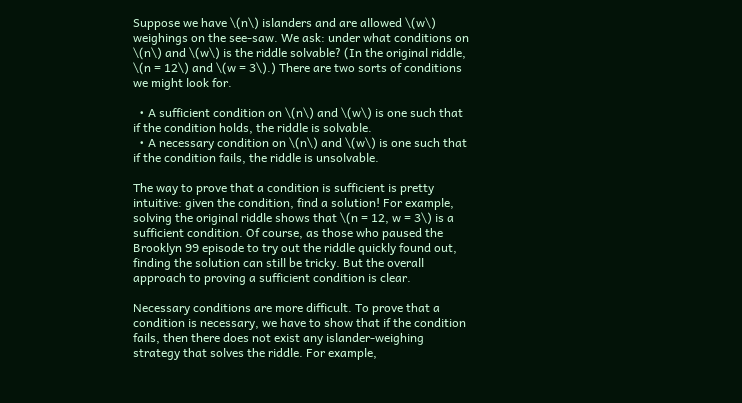Suppose we have \(n\) islanders and are allowed \(w\) weighings on the see-saw. We ask: under what conditions on \(n\) and \(w\) is the riddle solvable? (In the original riddle, \(n = 12\) and \(w = 3\).) There are two sorts of conditions we might look for.

  • A sufficient condition on \(n\) and \(w\) is one such that if the condition holds, the riddle is solvable.
  • A necessary condition on \(n\) and \(w\) is one such that if the condition fails, the riddle is unsolvable.

The way to prove that a condition is sufficient is pretty intuitive: given the condition, find a solution! For example, solving the original riddle shows that \(n = 12, w = 3\) is a sufficient condition. Of course, as those who paused the Brooklyn 99 episode to try out the riddle quickly found out, finding the solution can still be tricky. But the overall approach to proving a sufficient condition is clear.

Necessary conditions are more difficult. To prove that a condition is necessary, we have to show that if the condition fails, then there does not exist any islander-weighing strategy that solves the riddle. For example,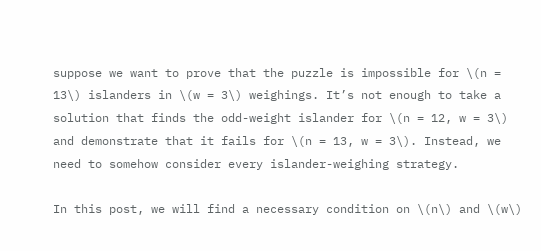suppose we want to prove that the puzzle is impossible for \(n = 13\) islanders in \(w = 3\) weighings. It’s not enough to take a solution that finds the odd-weight islander for \(n = 12, w = 3\) and demonstrate that it fails for \(n = 13, w = 3\). Instead, we need to somehow consider every islander-weighing strategy.

In this post, we will find a necessary condition on \(n\) and \(w\)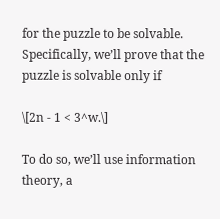for the puzzle to be solvable. Specifically, we’ll prove that the puzzle is solvable only if

\[2n - 1 < 3^w.\]

To do so, we’ll use information theory, a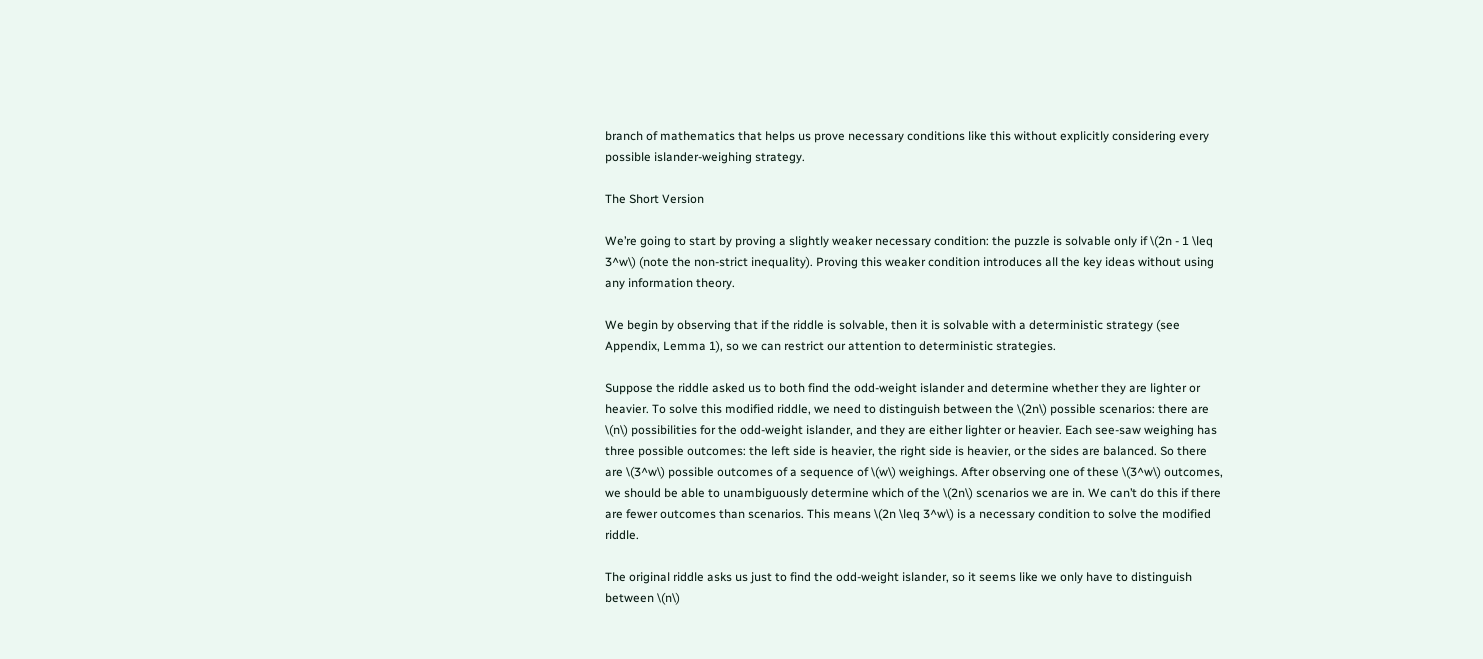branch of mathematics that helps us prove necessary conditions like this without explicitly considering every possible islander-weighing strategy.

The Short Version

We’re going to start by proving a slightly weaker necessary condition: the puzzle is solvable only if \(2n - 1 \leq 3^w\) (note the non-strict inequality). Proving this weaker condition introduces all the key ideas without using any information theory.

We begin by observing that if the riddle is solvable, then it is solvable with a deterministic strategy (see Appendix, Lemma 1), so we can restrict our attention to deterministic strategies.

Suppose the riddle asked us to both find the odd-weight islander and determine whether they are lighter or heavier. To solve this modified riddle, we need to distinguish between the \(2n\) possible scenarios: there are \(n\) possibilities for the odd-weight islander, and they are either lighter or heavier. Each see-saw weighing has three possible outcomes: the left side is heavier, the right side is heavier, or the sides are balanced. So there are \(3^w\) possible outcomes of a sequence of \(w\) weighings. After observing one of these \(3^w\) outcomes, we should be able to unambiguously determine which of the \(2n\) scenarios we are in. We can’t do this if there are fewer outcomes than scenarios. This means \(2n \leq 3^w\) is a necessary condition to solve the modified riddle.

The original riddle asks us just to find the odd-weight islander, so it seems like we only have to distinguish between \(n\)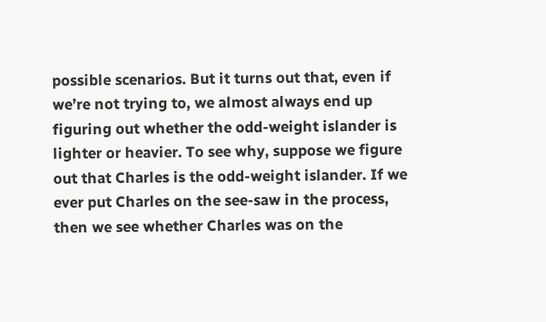possible scenarios. But it turns out that, even if we’re not trying to, we almost always end up figuring out whether the odd-weight islander is lighter or heavier. To see why, suppose we figure out that Charles is the odd-weight islander. If we ever put Charles on the see-saw in the process, then we see whether Charles was on the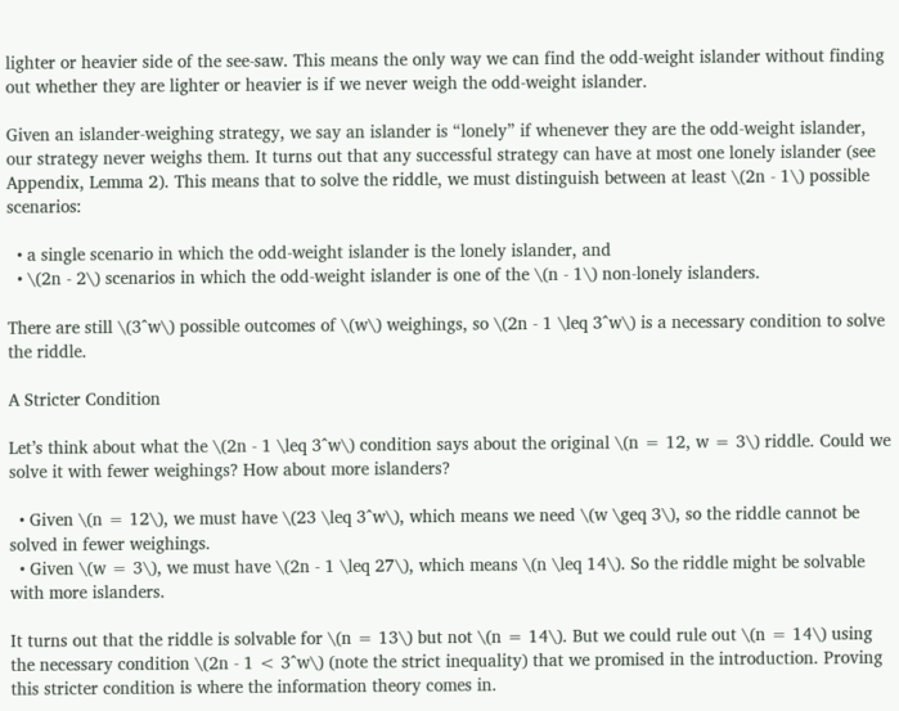lighter or heavier side of the see-saw. This means the only way we can find the odd-weight islander without finding out whether they are lighter or heavier is if we never weigh the odd-weight islander.

Given an islander-weighing strategy, we say an islander is “lonely” if whenever they are the odd-weight islander, our strategy never weighs them. It turns out that any successful strategy can have at most one lonely islander (see Appendix, Lemma 2). This means that to solve the riddle, we must distinguish between at least \(2n - 1\) possible scenarios:

  • a single scenario in which the odd-weight islander is the lonely islander, and
  • \(2n - 2\) scenarios in which the odd-weight islander is one of the \(n - 1\) non-lonely islanders.

There are still \(3^w\) possible outcomes of \(w\) weighings, so \(2n - 1 \leq 3^w\) is a necessary condition to solve the riddle.

A Stricter Condition

Let’s think about what the \(2n - 1 \leq 3^w\) condition says about the original \(n = 12, w = 3\) riddle. Could we solve it with fewer weighings? How about more islanders?

  • Given \(n = 12\), we must have \(23 \leq 3^w\), which means we need \(w \geq 3\), so the riddle cannot be solved in fewer weighings.
  • Given \(w = 3\), we must have \(2n - 1 \leq 27\), which means \(n \leq 14\). So the riddle might be solvable with more islanders.

It turns out that the riddle is solvable for \(n = 13\) but not \(n = 14\). But we could rule out \(n = 14\) using the necessary condition \(2n - 1 < 3^w\) (note the strict inequality) that we promised in the introduction. Proving this stricter condition is where the information theory comes in.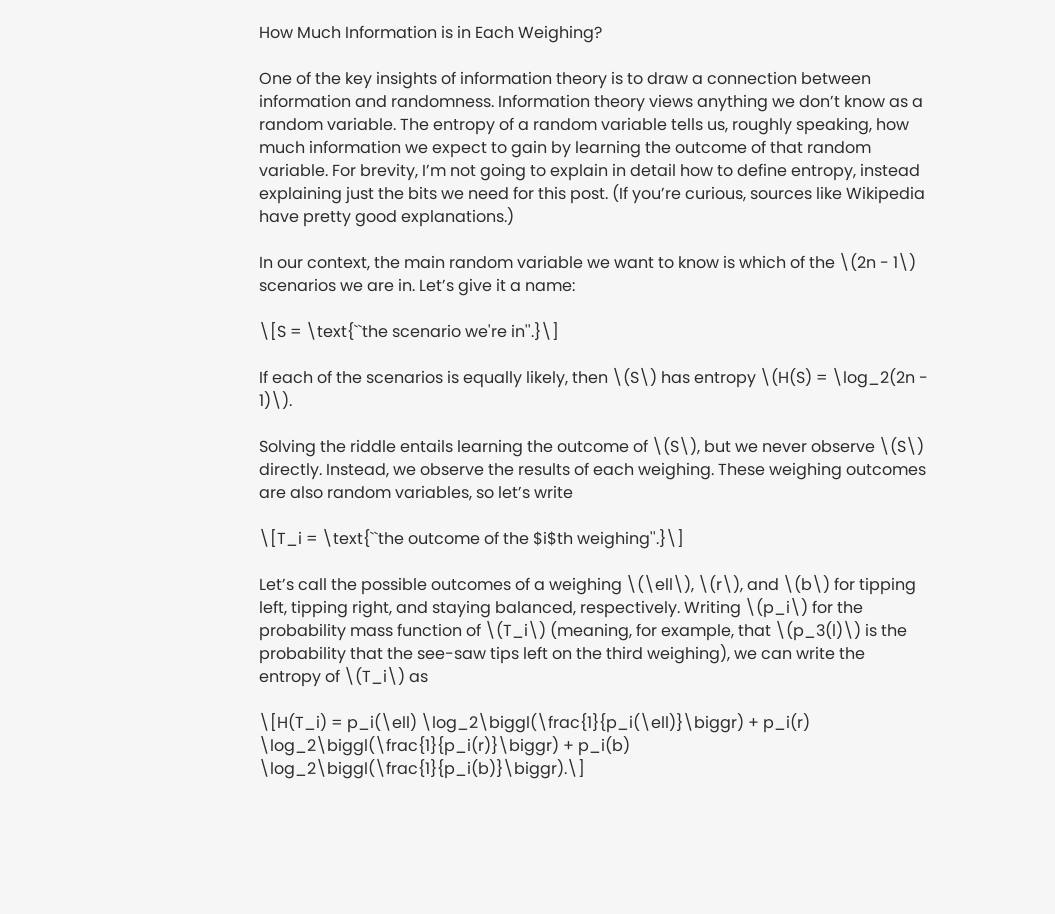How Much Information is in Each Weighing?

One of the key insights of information theory is to draw a connection between information and randomness. Information theory views anything we don’t know as a random variable. The entropy of a random variable tells us, roughly speaking, how much information we expect to gain by learning the outcome of that random variable. For brevity, I’m not going to explain in detail how to define entropy, instead explaining just the bits we need for this post. (If you’re curious, sources like Wikipedia have pretty good explanations.)

In our context, the main random variable we want to know is which of the \(2n - 1\) scenarios we are in. Let’s give it a name:

\[S = \text{``the scenario we're in''.}\]

If each of the scenarios is equally likely, then \(S\) has entropy \(H(S) = \log_2(2n - 1)\).

Solving the riddle entails learning the outcome of \(S\), but we never observe \(S\) directly. Instead, we observe the results of each weighing. These weighing outcomes are also random variables, so let’s write

\[T_i = \text{``the outcome of the $i$th weighing''.}\]

Let’s call the possible outcomes of a weighing \(\ell\), \(r\), and \(b\) for tipping left, tipping right, and staying balanced, respectively. Writing \(p_i\) for the probability mass function of \(T_i\) (meaning, for example, that \(p_3(l)\) is the probability that the see-saw tips left on the third weighing), we can write the entropy of \(T_i\) as

\[H(T_i) = p_i(\ell) \log_2\biggl(\frac{1}{p_i(\ell)}\biggr) + p_i(r) \log_2\biggl(\frac{1}{p_i(r)}\biggr) + p_i(b) \log_2\biggl(\frac{1}{p_i(b)}\biggr).\]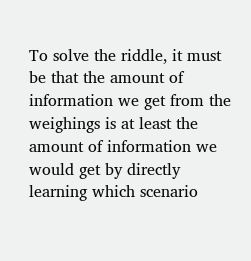To solve the riddle, it must be that the amount of information we get from the weighings is at least the amount of information we would get by directly learning which scenario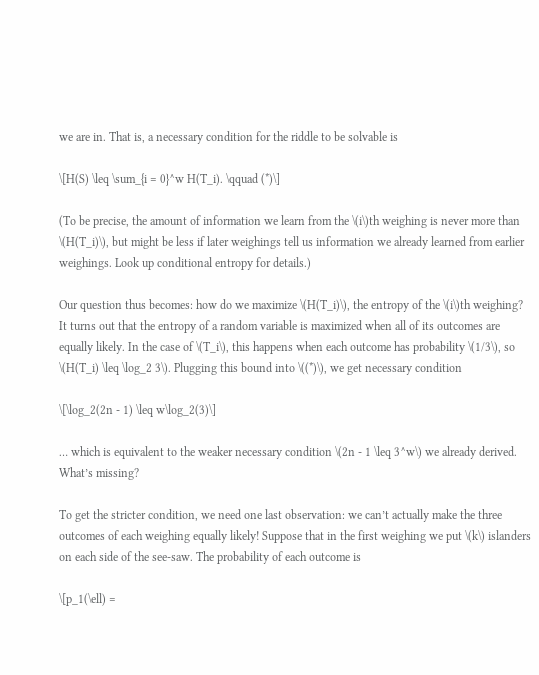we are in. That is, a necessary condition for the riddle to be solvable is

\[H(S) \leq \sum_{i = 0}^w H(T_i). \qquad (*)\]

(To be precise, the amount of information we learn from the \(i\)th weighing is never more than \(H(T_i)\), but might be less if later weighings tell us information we already learned from earlier weighings. Look up conditional entropy for details.)

Our question thus becomes: how do we maximize \(H(T_i)\), the entropy of the \(i\)th weighing? It turns out that the entropy of a random variable is maximized when all of its outcomes are equally likely. In the case of \(T_i\), this happens when each outcome has probability \(1/3\), so \(H(T_i) \leq \log_2 3\). Plugging this bound into \((*)\), we get necessary condition

\[\log_2(2n - 1) \leq w\log_2(3)\]

… which is equivalent to the weaker necessary condition \(2n - 1 \leq 3^w\) we already derived. What’s missing?

To get the stricter condition, we need one last observation: we can’t actually make the three outcomes of each weighing equally likely! Suppose that in the first weighing we put \(k\) islanders on each side of the see-saw. The probability of each outcome is

\[p_1(\ell) =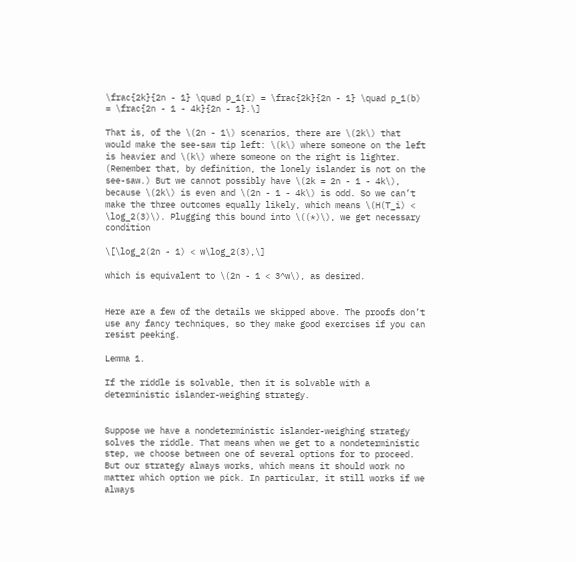\frac{2k}{2n - 1} \quad p_1(r) = \frac{2k}{2n - 1} \quad p_1(b) = \frac{2n - 1 - 4k}{2n - 1}.\]

That is, of the \(2n - 1\) scenarios, there are \(2k\) that would make the see-saw tip left: \(k\) where someone on the left is heavier and \(k\) where someone on the right is lighter. (Remember that, by definition, the lonely islander is not on the see-saw.) But we cannot possibly have \(2k = 2n - 1 - 4k\), because \(2k\) is even and \(2n - 1 - 4k\) is odd. So we can’t make the three outcomes equally likely, which means \(H(T_i) < \log_2(3)\). Plugging this bound into \((*)\), we get necessary condition

\[\log_2(2n - 1) < w\log_2(3),\]

which is equivalent to \(2n - 1 < 3^w\), as desired.


Here are a few of the details we skipped above. The proofs don’t use any fancy techniques, so they make good exercises if you can resist peeking.

Lemma 1.

If the riddle is solvable, then it is solvable with a deterministic islander-weighing strategy.


Suppose we have a nondeterministic islander-weighing strategy solves the riddle. That means when we get to a nondeterministic step, we choose between one of several options for to proceed. But our strategy always works, which means it should work no matter which option we pick. In particular, it still works if we always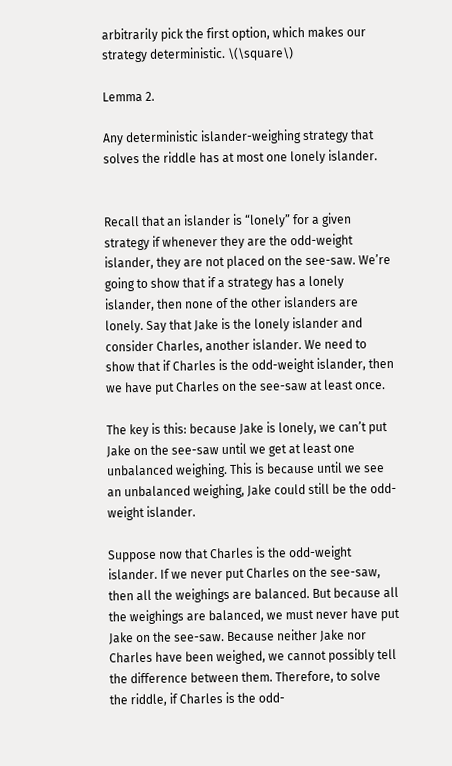arbitrarily pick the first option, which makes our strategy deterministic. \(\square\)

Lemma 2.

Any deterministic islander-weighing strategy that solves the riddle has at most one lonely islander.


Recall that an islander is “lonely” for a given strategy if whenever they are the odd-weight islander, they are not placed on the see-saw. We’re going to show that if a strategy has a lonely islander, then none of the other islanders are lonely. Say that Jake is the lonely islander and consider Charles, another islander. We need to show that if Charles is the odd-weight islander, then we have put Charles on the see-saw at least once.

The key is this: because Jake is lonely, we can’t put Jake on the see-saw until we get at least one unbalanced weighing. This is because until we see an unbalanced weighing, Jake could still be the odd-weight islander.

Suppose now that Charles is the odd-weight islander. If we never put Charles on the see-saw, then all the weighings are balanced. But because all the weighings are balanced, we must never have put Jake on the see-saw. Because neither Jake nor Charles have been weighed, we cannot possibly tell the difference between them. Therefore, to solve the riddle, if Charles is the odd-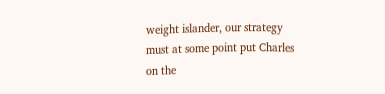weight islander, our strategy must at some point put Charles on the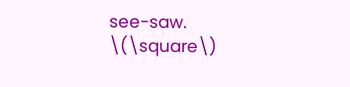see-saw. \(\square\)